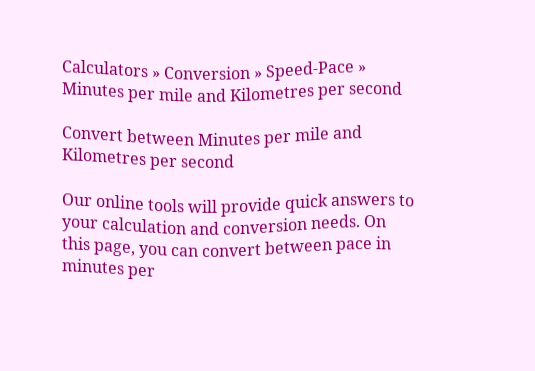Calculators » Conversion » Speed-Pace » Minutes per mile and Kilometres per second

Convert between Minutes per mile and Kilometres per second

Our online tools will provide quick answers to your calculation and conversion needs. On this page, you can convert between pace in minutes per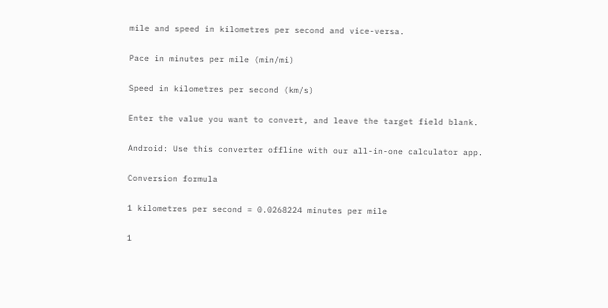mile and speed in kilometres per second and vice-versa.

Pace in minutes per mile (min/mi)

Speed in kilometres per second (km/s)

Enter the value you want to convert, and leave the target field blank.

Android: Use this converter offline with our all-in-one calculator app.

Conversion formula

1 kilometres per second = 0.0268224 minutes per mile

1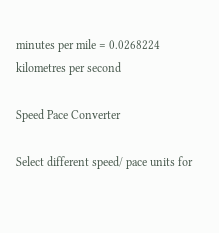minutes per mile = 0.0268224 kilometres per second

Speed Pace Converter

Select different speed/ pace units for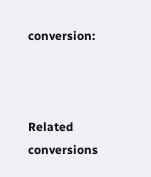conversion:



Related conversions